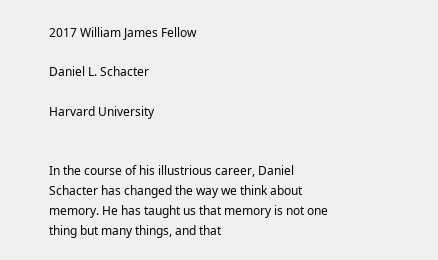2017 William James Fellow

Daniel L. Schacter

Harvard University


In the course of his illustrious career, Daniel Schacter has changed the way we think about memory. He has taught us that memory is not one thing but many things, and that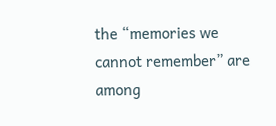the “memories we cannot remember” are among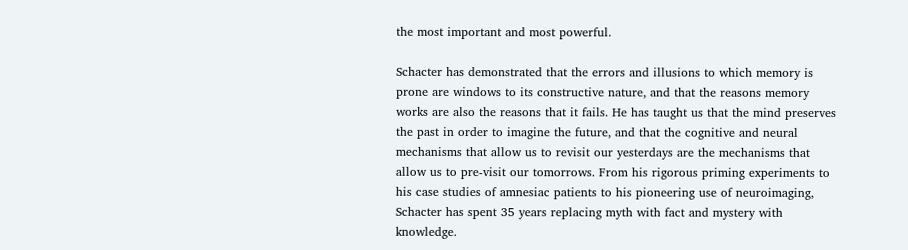the most important and most powerful.

Schacter has demonstrated that the errors and illusions to which memory is prone are windows to its constructive nature, and that the reasons memory works are also the reasons that it fails. He has taught us that the mind preserves the past in order to imagine the future, and that the cognitive and neural mechanisms that allow us to revisit our yesterdays are the mechanisms that allow us to pre-visit our tomorrows. From his rigorous priming experiments to his case studies of amnesiac patients to his pioneering use of neuroimaging, Schacter has spent 35 years replacing myth with fact and mystery with knowledge.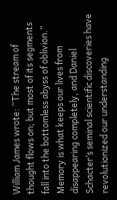William James wrote: “The stream of thought flows on; but most of its segments fall into the bottomless abyss of oblivion.” Memory is what keeps our lives from disappearing completely, and Daniel Schacter’s seminal scientific discoveries have revolutionized our understanding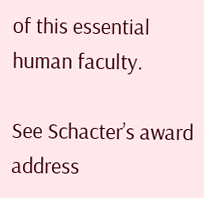of this essential human faculty.

See Schacter’s award address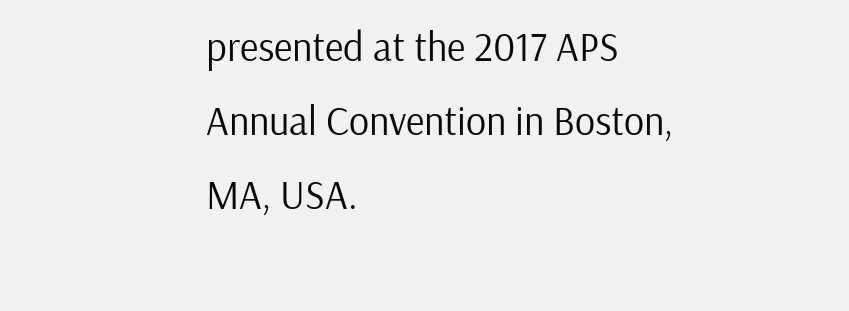presented at the 2017 APS Annual Convention in Boston, MA, USA.